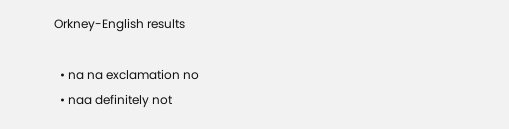Orkney-English results

  • na na exclamation no
  • naa definitely not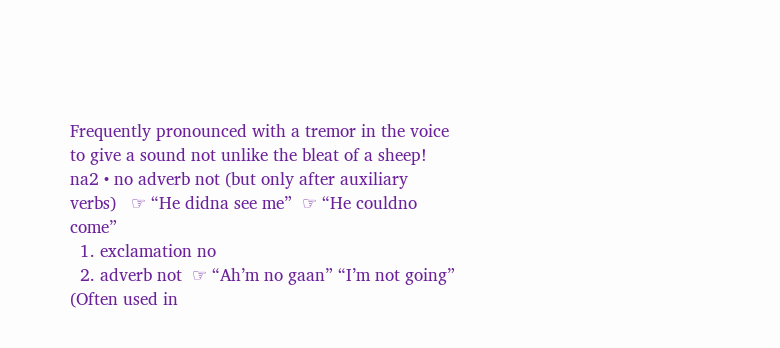Frequently pronounced with a tremor in the voice to give a sound not unlike the bleat of a sheep!
na2 • no adverb not (but only after auxiliary verbs)   ☞ “He didna see me”  ☞ “He couldno come”
  1. exclamation no
  2. adverb not  ☞ “Ah’m no gaan” “I’m not going” (Often used in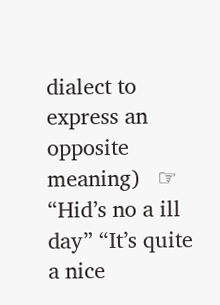dialect to express an opposite meaning)   ☞ “Hid’s no a ill day” “It’s quite a nice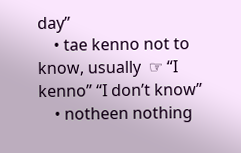day”
    • tae kenno not to know, usually  ☞ “I kenno” “I don’t know”
    • notheen nothing